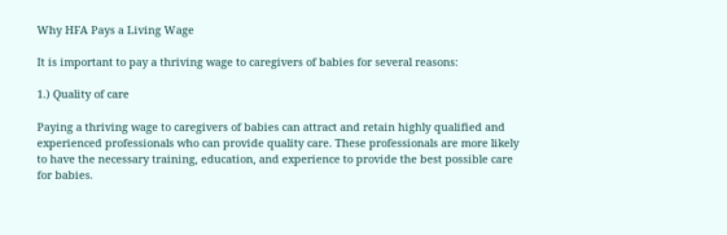Why HFA Pays a Living Wage

It is important to pay a thriving wage to caregivers of babies for several reasons:

1.) Quality of care

Paying a thriving wage to caregivers of babies can attract and retain highly qualified and experienced professionals who can provide quality care. These professionals are more likely to have the necessary training, education, and experience to provide the best possible care for babies.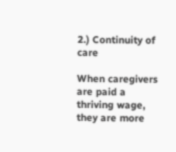2.) Continuity of care

When caregivers are paid a thriving wage, they are more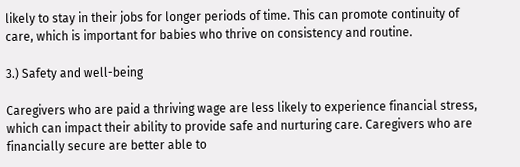likely to stay in their jobs for longer periods of time. This can promote continuity of care, which is important for babies who thrive on consistency and routine.

3.) Safety and well-being

Caregivers who are paid a thriving wage are less likely to experience financial stress, which can impact their ability to provide safe and nurturing care. Caregivers who are financially secure are better able to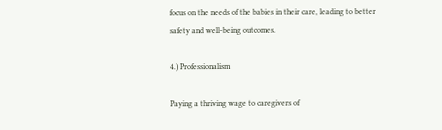focus on the needs of the babies in their care, leading to better safety and well-being outcomes.

4.) Professionalism

Paying a thriving wage to caregivers of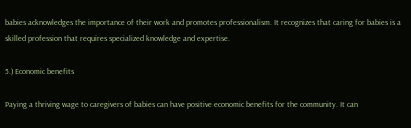babies acknowledges the importance of their work and promotes professionalism. It recognizes that caring for babies is a skilled profession that requires specialized knowledge and expertise.

5.) Economic benefits

Paying a thriving wage to caregivers of babies can have positive economic benefits for the community. It can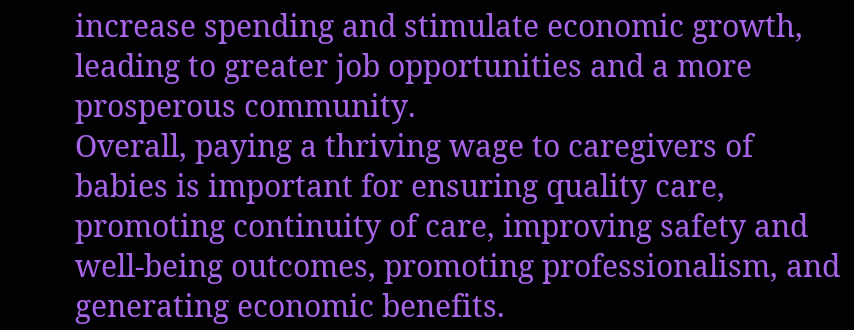increase spending and stimulate economic growth, leading to greater job opportunities and a more prosperous community.
Overall, paying a thriving wage to caregivers of babies is important for ensuring quality care, promoting continuity of care, improving safety and well-being outcomes, promoting professionalism, and generating economic benefits.